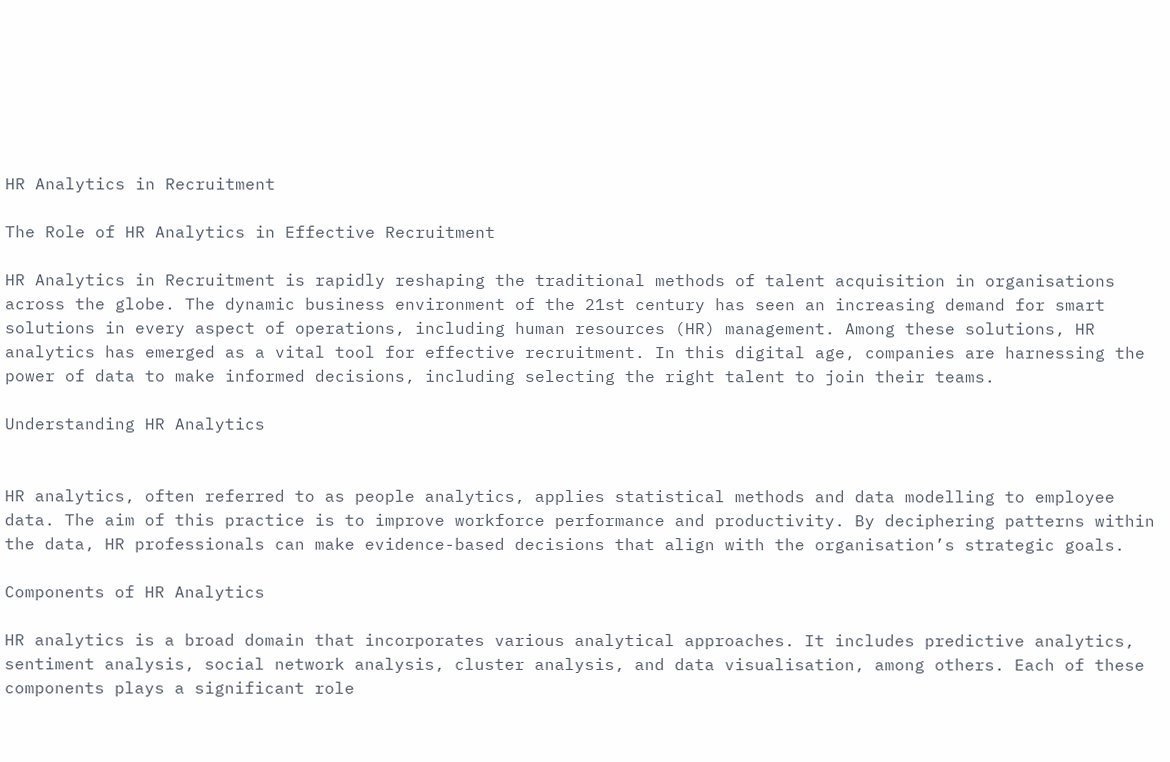HR Analytics in Recruitment

The Role of HR Analytics in Effective Recruitment

HR Analytics in Recruitment is rapidly reshaping the traditional methods of talent acquisition in organisations across the globe. The dynamic business environment of the 21st century has seen an increasing demand for smart solutions in every aspect of operations, including human resources (HR) management. Among these solutions, HR analytics has emerged as a vital tool for effective recruitment. In this digital age, companies are harnessing the power of data to make informed decisions, including selecting the right talent to join their teams.

Understanding HR Analytics


HR analytics, often referred to as people analytics, applies statistical methods and data modelling to employee data. The aim of this practice is to improve workforce performance and productivity. By deciphering patterns within the data, HR professionals can make evidence-based decisions that align with the organisation’s strategic goals.

Components of HR Analytics

HR analytics is a broad domain that incorporates various analytical approaches. It includes predictive analytics, sentiment analysis, social network analysis, cluster analysis, and data visualisation, among others. Each of these components plays a significant role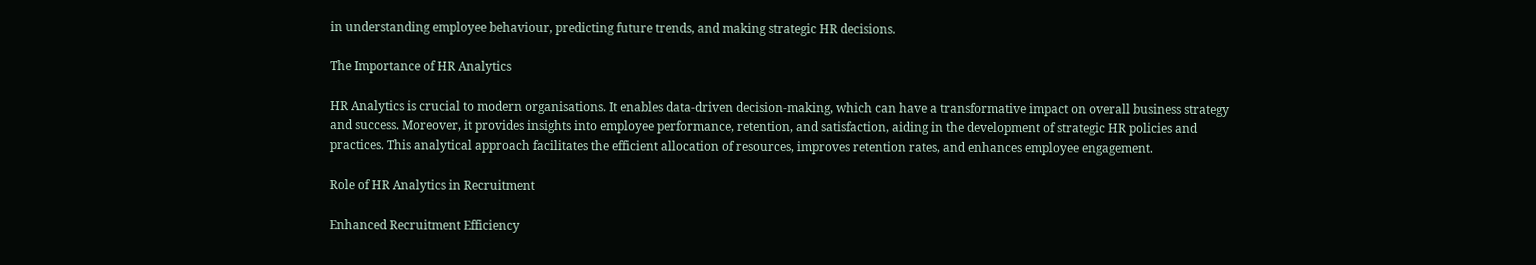in understanding employee behaviour, predicting future trends, and making strategic HR decisions.

The Importance of HR Analytics

HR Analytics is crucial to modern organisations. It enables data-driven decision-making, which can have a transformative impact on overall business strategy and success. Moreover, it provides insights into employee performance, retention, and satisfaction, aiding in the development of strategic HR policies and practices. This analytical approach facilitates the efficient allocation of resources, improves retention rates, and enhances employee engagement.

Role of HR Analytics in Recruitment

Enhanced Recruitment Efficiency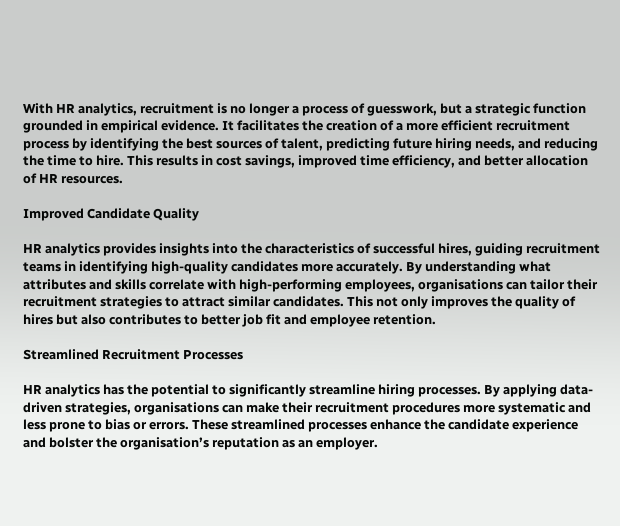With HR analytics, recruitment is no longer a process of guesswork, but a strategic function grounded in empirical evidence. It facilitates the creation of a more efficient recruitment process by identifying the best sources of talent, predicting future hiring needs, and reducing the time to hire. This results in cost savings, improved time efficiency, and better allocation of HR resources.

Improved Candidate Quality

HR analytics provides insights into the characteristics of successful hires, guiding recruitment teams in identifying high-quality candidates more accurately. By understanding what attributes and skills correlate with high-performing employees, organisations can tailor their recruitment strategies to attract similar candidates. This not only improves the quality of hires but also contributes to better job fit and employee retention.

Streamlined Recruitment Processes

HR analytics has the potential to significantly streamline hiring processes. By applying data-driven strategies, organisations can make their recruitment procedures more systematic and less prone to bias or errors. These streamlined processes enhance the candidate experience and bolster the organisation’s reputation as an employer.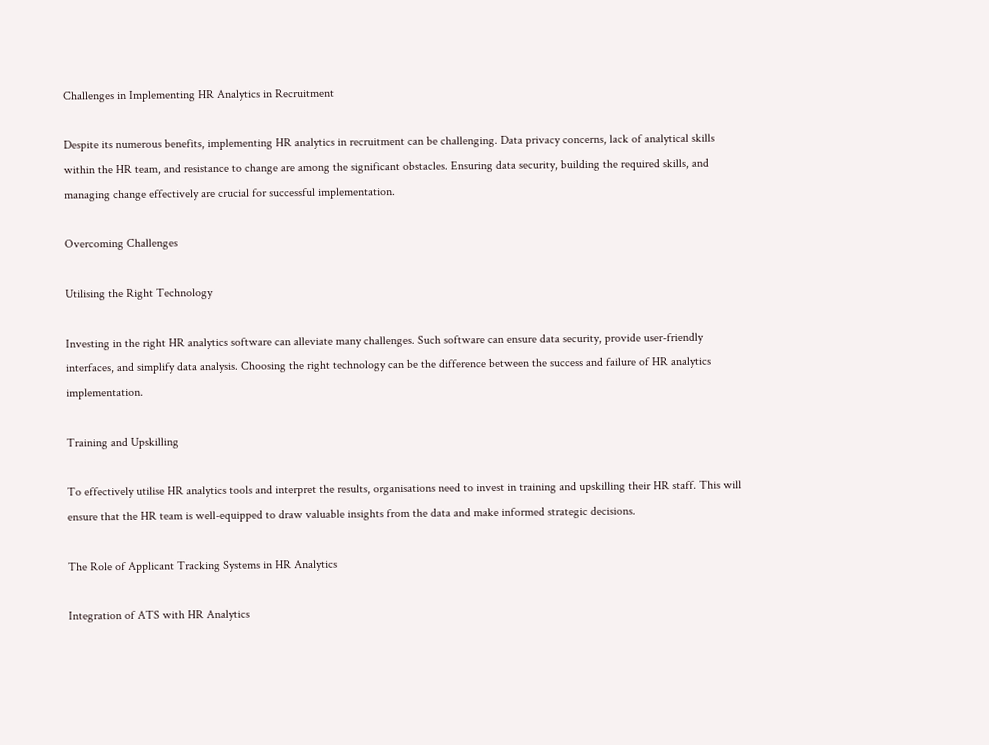Challenges in Implementing HR Analytics in Recruitment

Despite its numerous benefits, implementing HR analytics in recruitment can be challenging. Data privacy concerns, lack of analytical skills within the HR team, and resistance to change are among the significant obstacles. Ensuring data security, building the required skills, and managing change effectively are crucial for successful implementation.

Overcoming Challenges

Utilising the Right Technology

Investing in the right HR analytics software can alleviate many challenges. Such software can ensure data security, provide user-friendly interfaces, and simplify data analysis. Choosing the right technology can be the difference between the success and failure of HR analytics implementation.

Training and Upskilling

To effectively utilise HR analytics tools and interpret the results, organisations need to invest in training and upskilling their HR staff. This will ensure that the HR team is well-equipped to draw valuable insights from the data and make informed strategic decisions.

The Role of Applicant Tracking Systems in HR Analytics

Integration of ATS with HR Analytics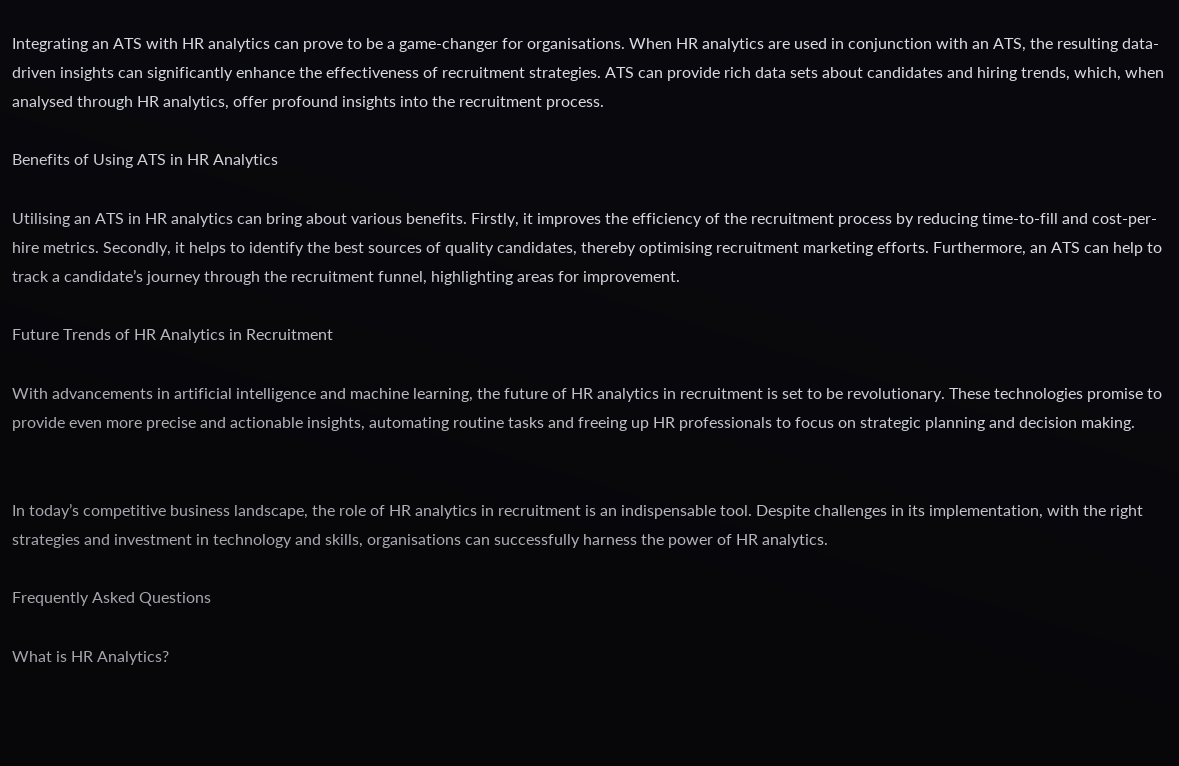Integrating an ATS with HR analytics can prove to be a game-changer for organisations. When HR analytics are used in conjunction with an ATS, the resulting data-driven insights can significantly enhance the effectiveness of recruitment strategies. ATS can provide rich data sets about candidates and hiring trends, which, when analysed through HR analytics, offer profound insights into the recruitment process.

Benefits of Using ATS in HR Analytics

Utilising an ATS in HR analytics can bring about various benefits. Firstly, it improves the efficiency of the recruitment process by reducing time-to-fill and cost-per-hire metrics. Secondly, it helps to identify the best sources of quality candidates, thereby optimising recruitment marketing efforts. Furthermore, an ATS can help to track a candidate’s journey through the recruitment funnel, highlighting areas for improvement.

Future Trends of HR Analytics in Recruitment

With advancements in artificial intelligence and machine learning, the future of HR analytics in recruitment is set to be revolutionary. These technologies promise to provide even more precise and actionable insights, automating routine tasks and freeing up HR professionals to focus on strategic planning and decision making.


In today’s competitive business landscape, the role of HR analytics in recruitment is an indispensable tool. Despite challenges in its implementation, with the right strategies and investment in technology and skills, organisations can successfully harness the power of HR analytics.

Frequently Asked Questions

What is HR Analytics?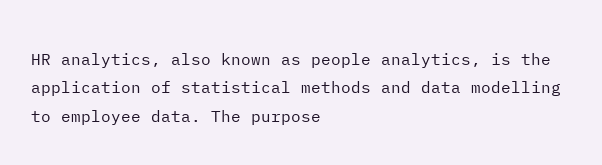HR analytics, also known as people analytics, is the application of statistical methods and data modelling to employee data. The purpose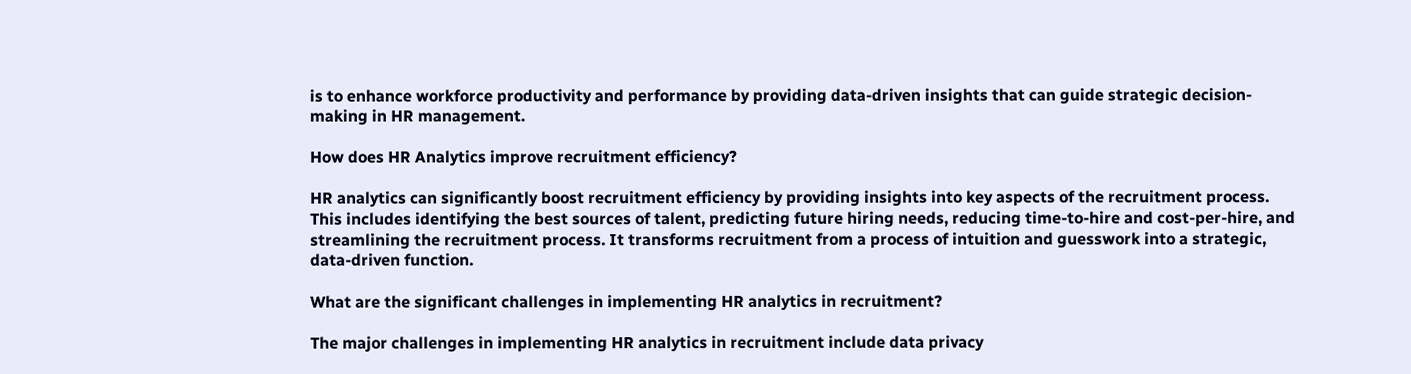is to enhance workforce productivity and performance by providing data-driven insights that can guide strategic decision-making in HR management.

How does HR Analytics improve recruitment efficiency?

HR analytics can significantly boost recruitment efficiency by providing insights into key aspects of the recruitment process. This includes identifying the best sources of talent, predicting future hiring needs, reducing time-to-hire and cost-per-hire, and streamlining the recruitment process. It transforms recruitment from a process of intuition and guesswork into a strategic, data-driven function.

What are the significant challenges in implementing HR analytics in recruitment?

The major challenges in implementing HR analytics in recruitment include data privacy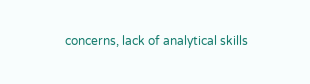concerns, lack of analytical skills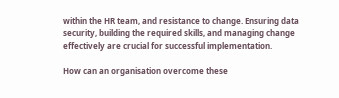within the HR team, and resistance to change. Ensuring data security, building the required skills, and managing change effectively are crucial for successful implementation.

How can an organisation overcome these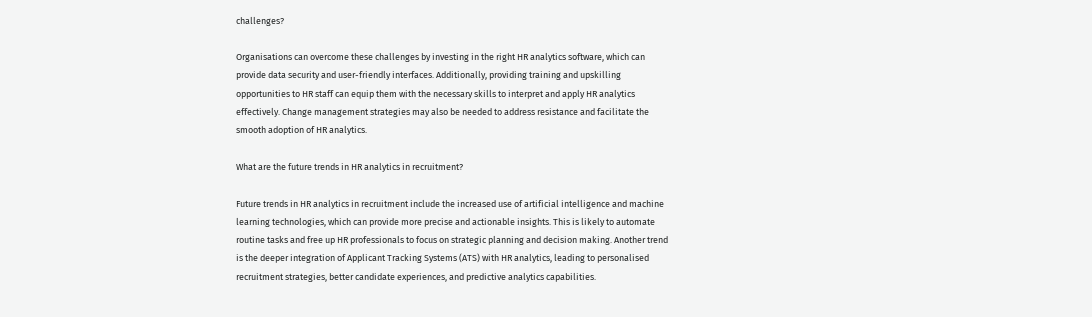challenges?

Organisations can overcome these challenges by investing in the right HR analytics software, which can provide data security and user-friendly interfaces. Additionally, providing training and upskilling opportunities to HR staff can equip them with the necessary skills to interpret and apply HR analytics effectively. Change management strategies may also be needed to address resistance and facilitate the smooth adoption of HR analytics.

What are the future trends in HR analytics in recruitment?

Future trends in HR analytics in recruitment include the increased use of artificial intelligence and machine learning technologies, which can provide more precise and actionable insights. This is likely to automate routine tasks and free up HR professionals to focus on strategic planning and decision making. Another trend is the deeper integration of Applicant Tracking Systems (ATS) with HR analytics, leading to personalised recruitment strategies, better candidate experiences, and predictive analytics capabilities.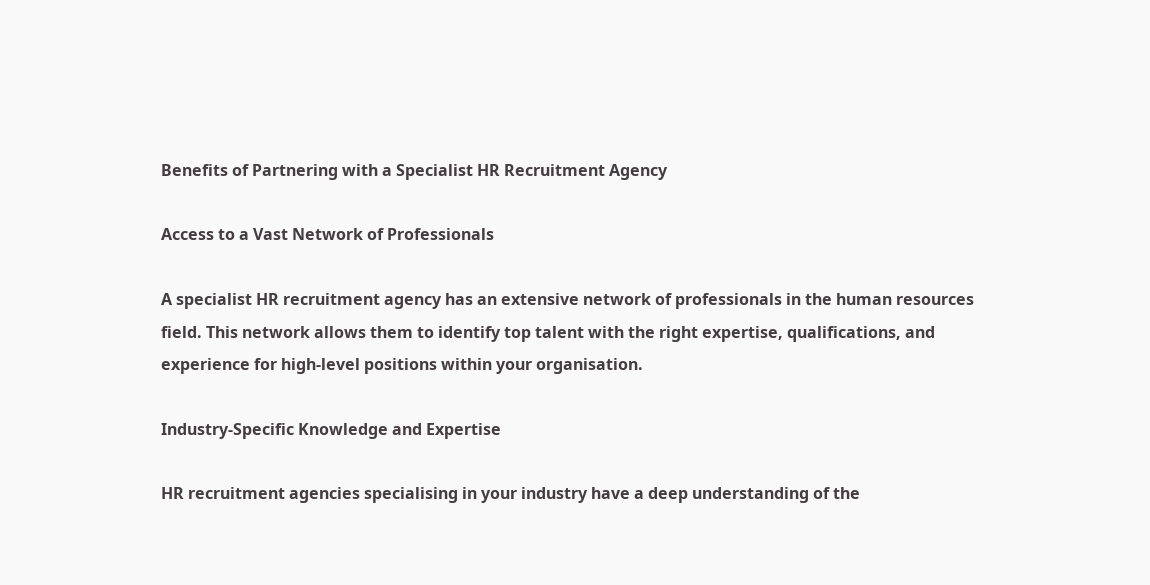Benefits of Partnering with a Specialist HR Recruitment Agency

Access to a Vast Network of Professionals

A specialist HR recruitment agency has an extensive network of professionals in the human resources field. This network allows them to identify top talent with the right expertise, qualifications, and experience for high-level positions within your organisation.

Industry-Specific Knowledge and Expertise

HR recruitment agencies specialising in your industry have a deep understanding of the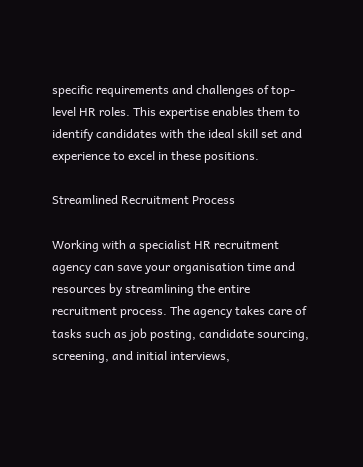specific requirements and challenges of top-level HR roles. This expertise enables them to identify candidates with the ideal skill set and experience to excel in these positions.

Streamlined Recruitment Process

Working with a specialist HR recruitment agency can save your organisation time and resources by streamlining the entire recruitment process. The agency takes care of tasks such as job posting, candidate sourcing, screening, and initial interviews,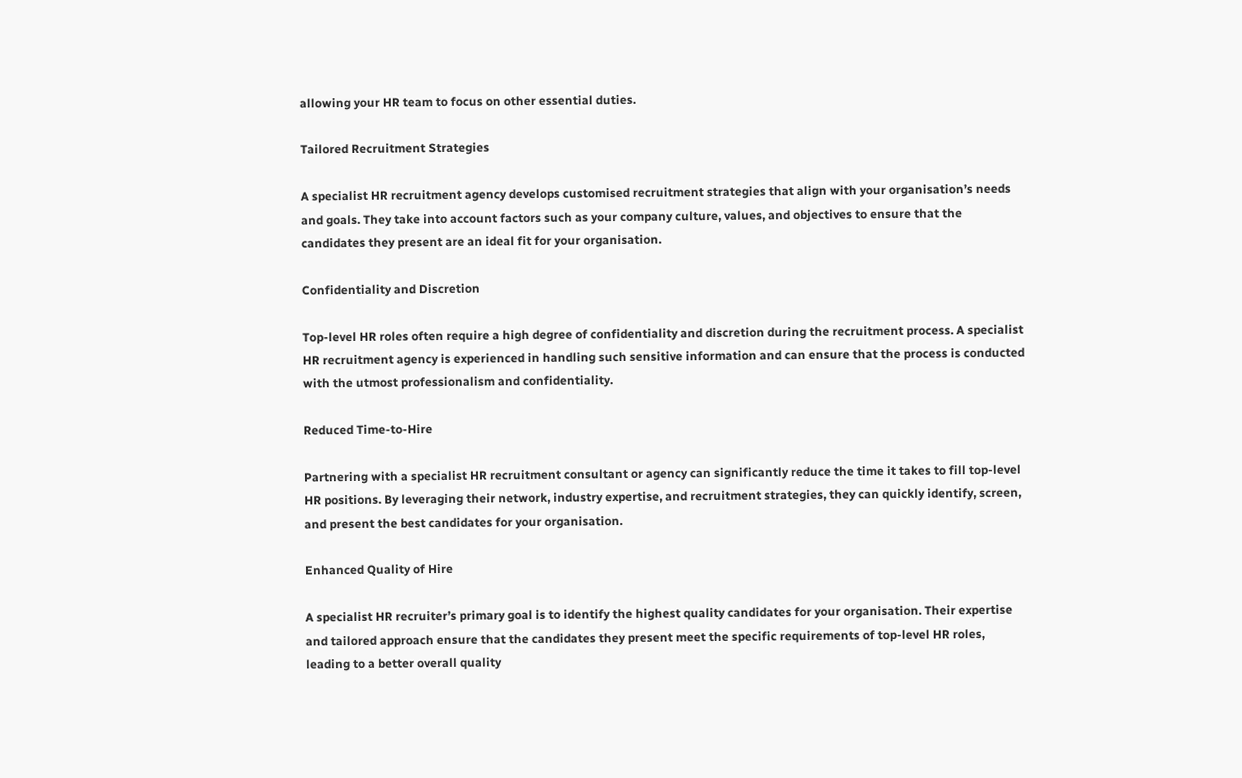allowing your HR team to focus on other essential duties.

Tailored Recruitment Strategies

A specialist HR recruitment agency develops customised recruitment strategies that align with your organisation’s needs and goals. They take into account factors such as your company culture, values, and objectives to ensure that the candidates they present are an ideal fit for your organisation.

Confidentiality and Discretion

Top-level HR roles often require a high degree of confidentiality and discretion during the recruitment process. A specialist HR recruitment agency is experienced in handling such sensitive information and can ensure that the process is conducted with the utmost professionalism and confidentiality.

Reduced Time-to-Hire

Partnering with a specialist HR recruitment consultant or agency can significantly reduce the time it takes to fill top-level HR positions. By leveraging their network, industry expertise, and recruitment strategies, they can quickly identify, screen, and present the best candidates for your organisation.

Enhanced Quality of Hire

A specialist HR recruiter’s primary goal is to identify the highest quality candidates for your organisation. Their expertise and tailored approach ensure that the candidates they present meet the specific requirements of top-level HR roles, leading to a better overall quality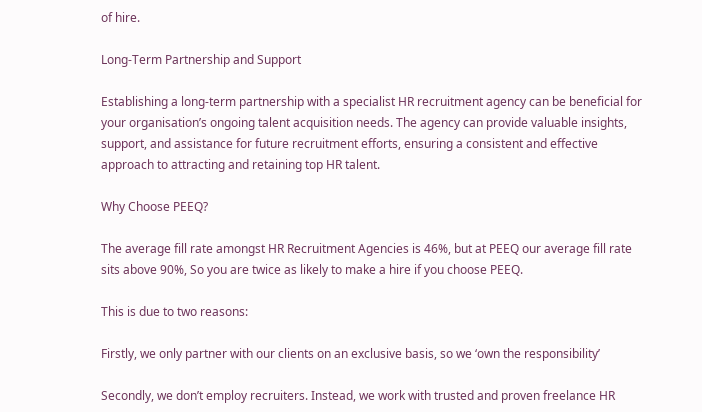of hire.

Long-Term Partnership and Support

Establishing a long-term partnership with a specialist HR recruitment agency can be beneficial for your organisation’s ongoing talent acquisition needs. The agency can provide valuable insights, support, and assistance for future recruitment efforts, ensuring a consistent and effective approach to attracting and retaining top HR talent.

Why Choose PEEQ?

The average fill rate amongst HR Recruitment Agencies is 46%, but at PEEQ our average fill rate sits above 90%, So you are twice as likely to make a hire if you choose PEEQ.

This is due to two reasons:

Firstly, we only partner with our clients on an exclusive basis, so we ‘own the responsibility’

Secondly, we don’t employ recruiters. Instead, we work with trusted and proven freelance HR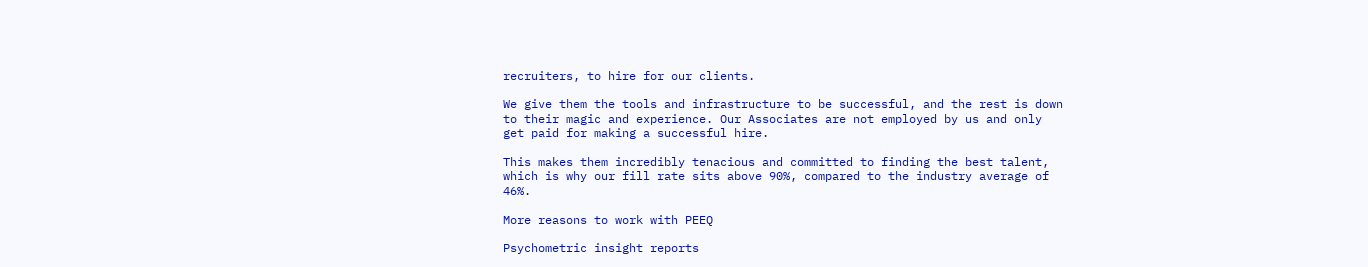recruiters, to hire for our clients.

We give them the tools and infrastructure to be successful, and the rest is down to their magic and experience. Our Associates are not employed by us and only get paid for making a successful hire.

This makes them incredibly tenacious and committed to finding the best talent, which is why our fill rate sits above 90%, compared to the industry average of 46%.

More reasons to work with PEEQ

Psychometric insight reports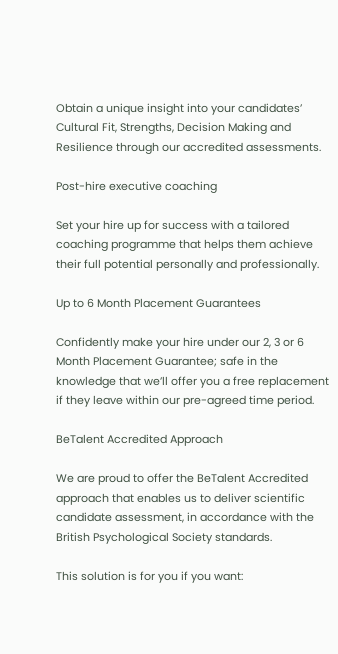Obtain a unique insight into your candidates’ Cultural Fit, Strengths, Decision Making and Resilience through our accredited assessments.

Post-hire executive coaching

Set your hire up for success with a tailored coaching programme that helps them achieve their full potential personally and professionally.

Up to 6 Month Placement Guarantees

Confidently make your hire under our 2, 3 or 6 Month Placement Guarantee; safe in the knowledge that we’ll offer you a free replacement if they leave within our pre-agreed time period.

BeTalent Accredited Approach

We are proud to offer the BeTalent Accredited approach that enables us to deliver scientific candidate assessment, in accordance with the British Psychological Society standards.

This solution is for you if you want: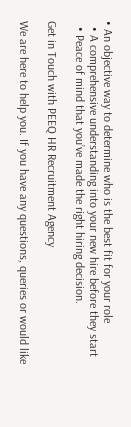• An objective way to determine who is the best fit for your role
  • A comprehensive understanding into your new hire before they start
  • Peace of mind that you’ve made the right hiring decision.

Get in Touch with PEEQ HR Recruitment Agency

We are here to help you. If you have any questions, queries or would like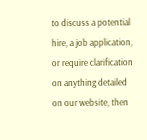to discuss a potential hire, a job application, or require clarification on anything detailed on our website, then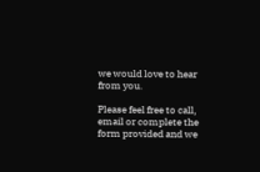we would love to hear from you.

Please feel free to call, email or complete the form provided and we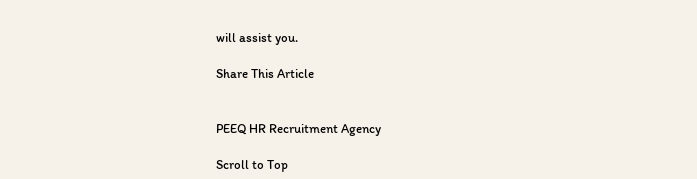will assist you.

Share This Article


PEEQ HR Recruitment Agency

Scroll to Top